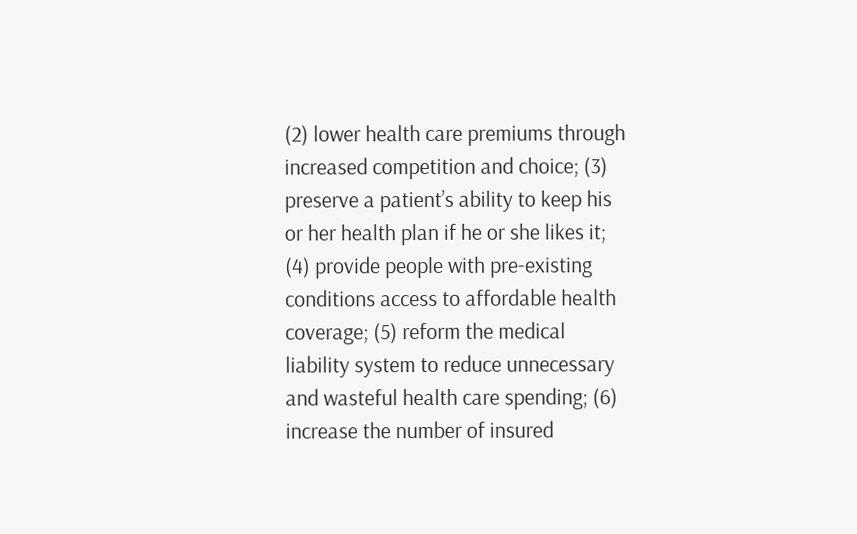(2) lower health care premiums through increased competition and choice; (3) preserve a patient’s ability to keep his or her health plan if he or she likes it; (4) provide people with pre-existing conditions access to affordable health coverage; (5) reform the medical liability system to reduce unnecessary and wasteful health care spending; (6) increase the number of insured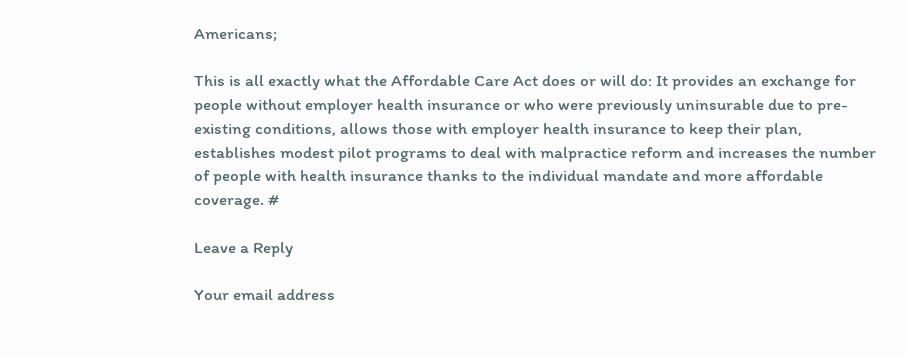Americans;

This is all exactly what the Affordable Care Act does or will do: It provides an exchange for people without employer health insurance or who were previously uninsurable due to pre-existing conditions, allows those with employer health insurance to keep their plan, establishes modest pilot programs to deal with malpractice reform and increases the number of people with health insurance thanks to the individual mandate and more affordable coverage. #

Leave a Reply

Your email address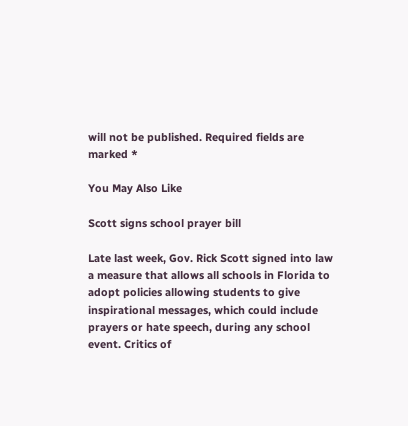will not be published. Required fields are marked *

You May Also Like

Scott signs school prayer bill

Late last week, Gov. Rick Scott signed into law a measure that allows all schools in Florida to adopt policies allowing students to give inspirational messages, which could include prayers or hate speech, during any school event. Critics of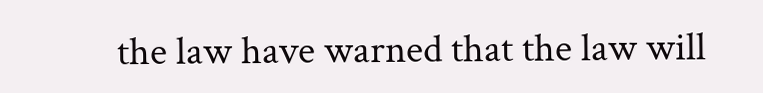the law have warned that the law will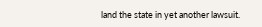land the state in yet another lawsuit.